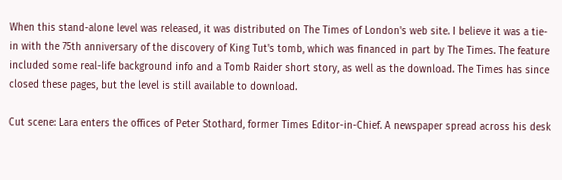When this stand-alone level was released, it was distributed on The Times of London's web site. I believe it was a tie-in with the 75th anniversary of the discovery of King Tut's tomb, which was financed in part by The Times. The feature included some real-life background info and a Tomb Raider short story, as well as the download. The Times has since closed these pages, but the level is still available to download.

Cut scene: Lara enters the offices of Peter Stothard, former Times Editor-in-Chief. A newspaper spread across his desk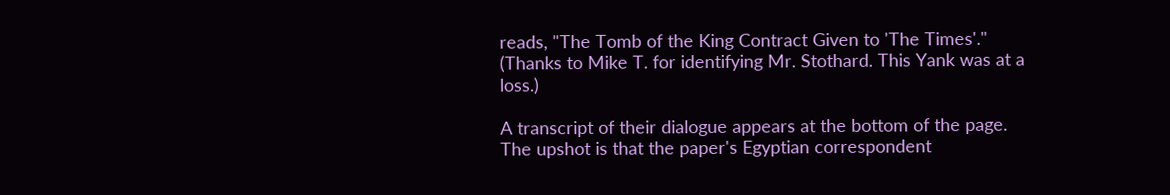reads, "The Tomb of the King Contract Given to 'The Times'." (Thanks to Mike T. for identifying Mr. Stothard. This Yank was at a loss.)

A transcript of their dialogue appears at the bottom of the page. The upshot is that the paper's Egyptian correspondent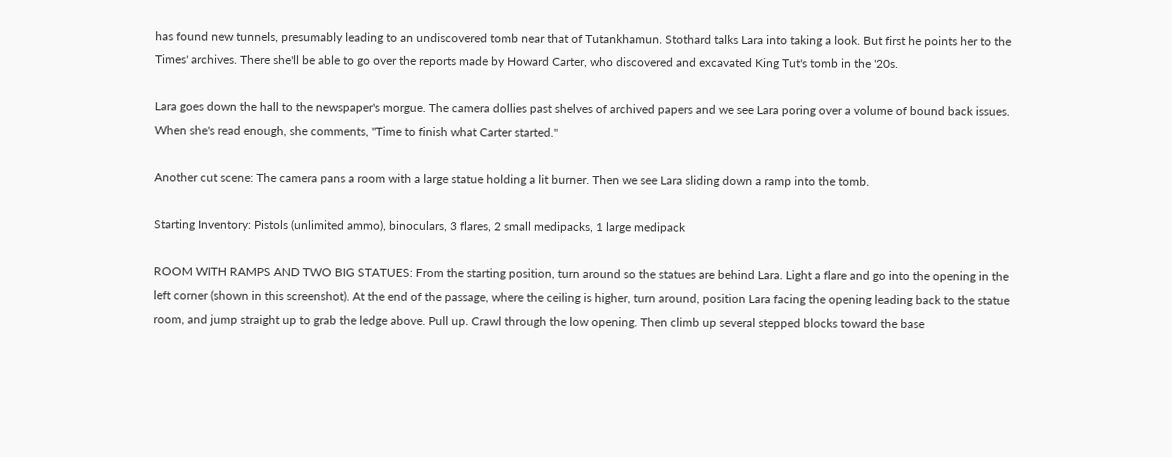has found new tunnels, presumably leading to an undiscovered tomb near that of Tutankhamun. Stothard talks Lara into taking a look. But first he points her to the Times' archives. There she'll be able to go over the reports made by Howard Carter, who discovered and excavated King Tut's tomb in the '20s.

Lara goes down the hall to the newspaper's morgue. The camera dollies past shelves of archived papers and we see Lara poring over a volume of bound back issues. When she's read enough, she comments, "Time to finish what Carter started."

Another cut scene: The camera pans a room with a large statue holding a lit burner. Then we see Lara sliding down a ramp into the tomb.

Starting Inventory: Pistols (unlimited ammo), binoculars, 3 flares, 2 small medipacks, 1 large medipack

ROOM WITH RAMPS AND TWO BIG STATUES: From the starting position, turn around so the statues are behind Lara. Light a flare and go into the opening in the left corner (shown in this screenshot). At the end of the passage, where the ceiling is higher, turn around, position Lara facing the opening leading back to the statue room, and jump straight up to grab the ledge above. Pull up. Crawl through the low opening. Then climb up several stepped blocks toward the base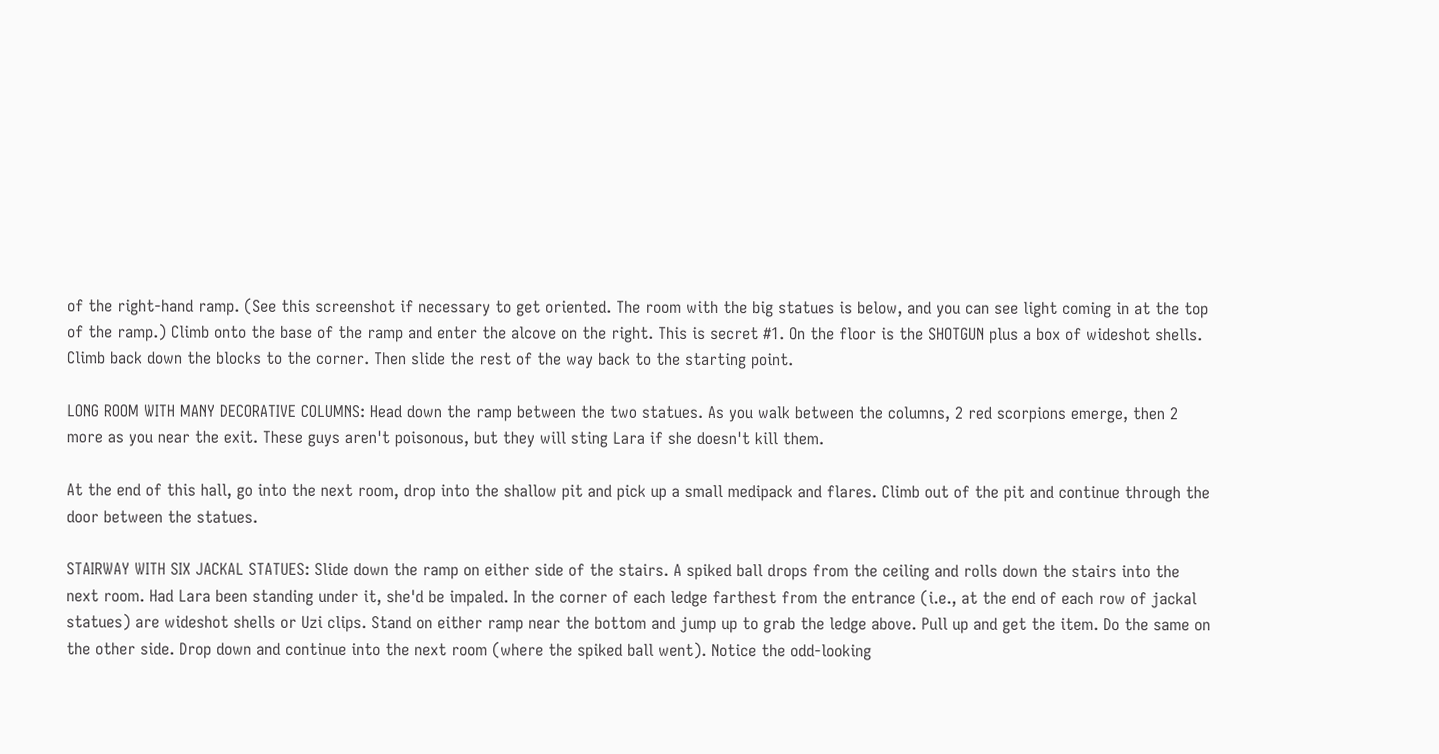of the right-hand ramp. (See this screenshot if necessary to get oriented. The room with the big statues is below, and you can see light coming in at the top of the ramp.) Climb onto the base of the ramp and enter the alcove on the right. This is secret #1. On the floor is the SHOTGUN plus a box of wideshot shells. Climb back down the blocks to the corner. Then slide the rest of the way back to the starting point.

LONG ROOM WITH MANY DECORATIVE COLUMNS: Head down the ramp between the two statues. As you walk between the columns, 2 red scorpions emerge, then 2 more as you near the exit. These guys aren't poisonous, but they will sting Lara if she doesn't kill them.

At the end of this hall, go into the next room, drop into the shallow pit and pick up a small medipack and flares. Climb out of the pit and continue through the door between the statues.

STAIRWAY WITH SIX JACKAL STATUES: Slide down the ramp on either side of the stairs. A spiked ball drops from the ceiling and rolls down the stairs into the next room. Had Lara been standing under it, she'd be impaled. In the corner of each ledge farthest from the entrance (i.e., at the end of each row of jackal statues) are wideshot shells or Uzi clips. Stand on either ramp near the bottom and jump up to grab the ledge above. Pull up and get the item. Do the same on the other side. Drop down and continue into the next room (where the spiked ball went). Notice the odd-looking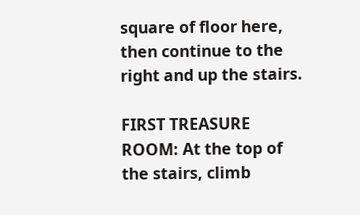square of floor here, then continue to the right and up the stairs.

FIRST TREASURE ROOM: At the top of the stairs, climb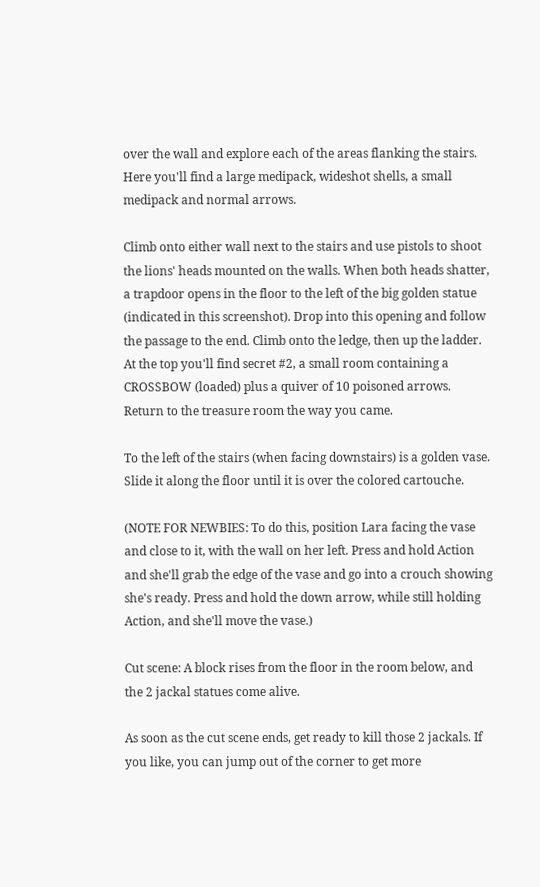over the wall and explore each of the areas flanking the stairs. Here you'll find a large medipack, wideshot shells, a small medipack and normal arrows.

Climb onto either wall next to the stairs and use pistols to shoot the lions' heads mounted on the walls. When both heads shatter, a trapdoor opens in the floor to the left of the big golden statue (indicated in this screenshot). Drop into this opening and follow the passage to the end. Climb onto the ledge, then up the ladder. At the top you'll find secret #2, a small room containing a CROSSBOW (loaded) plus a quiver of 10 poisoned arrows. Return to the treasure room the way you came.

To the left of the stairs (when facing downstairs) is a golden vase. Slide it along the floor until it is over the colored cartouche.

(NOTE FOR NEWBIES: To do this, position Lara facing the vase and close to it, with the wall on her left. Press and hold Action and she'll grab the edge of the vase and go into a crouch showing she's ready. Press and hold the down arrow, while still holding Action, and she'll move the vase.)

Cut scene: A block rises from the floor in the room below, and the 2 jackal statues come alive.

As soon as the cut scene ends, get ready to kill those 2 jackals. If you like, you can jump out of the corner to get more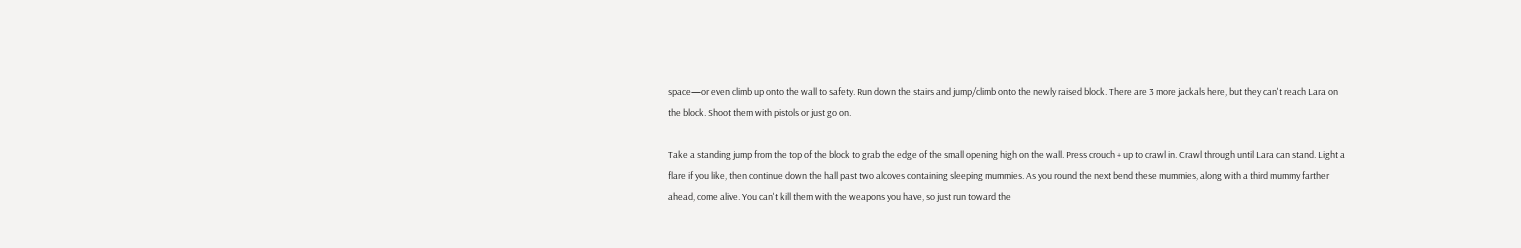space—or even climb up onto the wall to safety. Run down the stairs and jump/climb onto the newly raised block. There are 3 more jackals here, but they can't reach Lara on the block. Shoot them with pistols or just go on.

Take a standing jump from the top of the block to grab the edge of the small opening high on the wall. Press crouch + up to crawl in. Crawl through until Lara can stand. Light a flare if you like, then continue down the hall past two alcoves containing sleeping mummies. As you round the next bend these mummies, along with a third mummy farther ahead, come alive. You can't kill them with the weapons you have, so just run toward the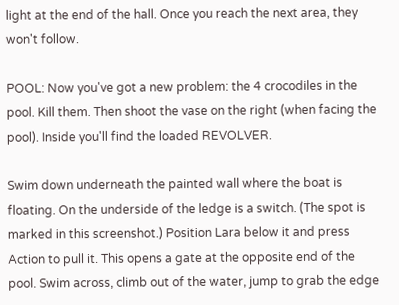light at the end of the hall. Once you reach the next area, they won't follow.

POOL: Now you've got a new problem: the 4 crocodiles in the pool. Kill them. Then shoot the vase on the right (when facing the pool). Inside you'll find the loaded REVOLVER.

Swim down underneath the painted wall where the boat is floating. On the underside of the ledge is a switch. (The spot is marked in this screenshot.) Position Lara below it and press Action to pull it. This opens a gate at the opposite end of the pool. Swim across, climb out of the water, jump to grab the edge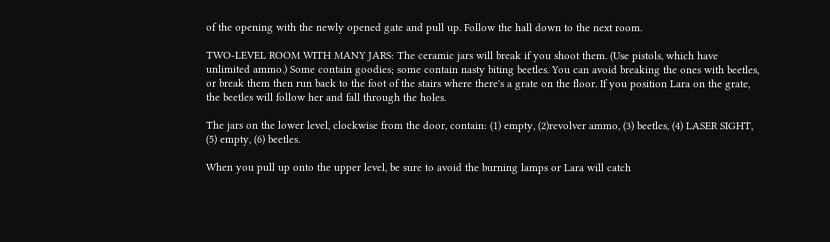of the opening with the newly opened gate and pull up. Follow the hall down to the next room.

TWO-LEVEL ROOM WITH MANY JARS: The ceramic jars will break if you shoot them. (Use pistols, which have unlimited ammo.) Some contain goodies; some contain nasty biting beetles. You can avoid breaking the ones with beetles, or break them then run back to the foot of the stairs where there's a grate on the floor. If you position Lara on the grate, the beetles will follow her and fall through the holes.

The jars on the lower level, clockwise from the door, contain: (1) empty, (2)revolver ammo, (3) beetles, (4) LASER SIGHT, (5) empty, (6) beetles.

When you pull up onto the upper level, be sure to avoid the burning lamps or Lara will catch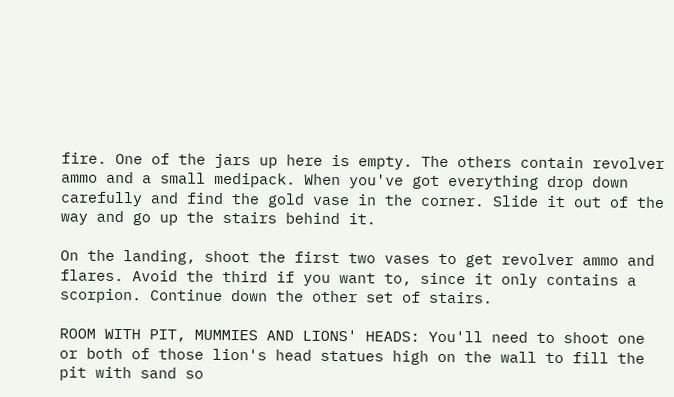fire. One of the jars up here is empty. The others contain revolver ammo and a small medipack. When you've got everything drop down carefully and find the gold vase in the corner. Slide it out of the way and go up the stairs behind it.

On the landing, shoot the first two vases to get revolver ammo and flares. Avoid the third if you want to, since it only contains a scorpion. Continue down the other set of stairs.

ROOM WITH PIT, MUMMIES AND LIONS' HEADS: You'll need to shoot one or both of those lion's head statues high on the wall to fill the pit with sand so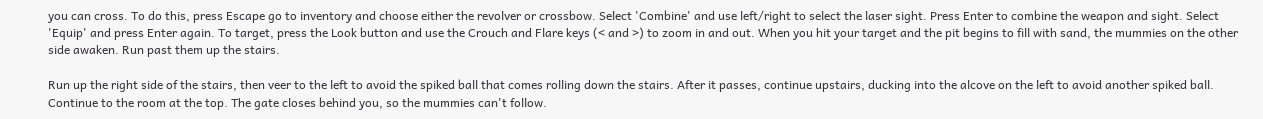you can cross. To do this, press Escape go to inventory and choose either the revolver or crossbow. Select 'Combine' and use left/right to select the laser sight. Press Enter to combine the weapon and sight. Select 'Equip' and press Enter again. To target, press the Look button and use the Crouch and Flare keys (< and >) to zoom in and out. When you hit your target and the pit begins to fill with sand, the mummies on the other side awaken. Run past them up the stairs.

Run up the right side of the stairs, then veer to the left to avoid the spiked ball that comes rolling down the stairs. After it passes, continue upstairs, ducking into the alcove on the left to avoid another spiked ball. Continue to the room at the top. The gate closes behind you, so the mummies can't follow.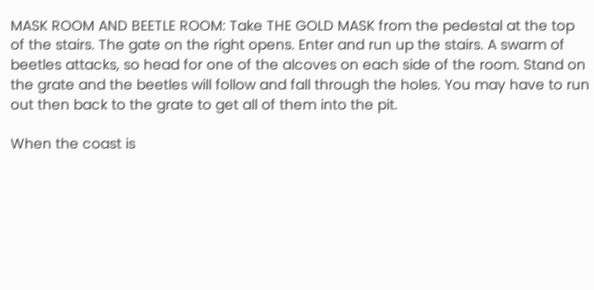MASK ROOM AND BEETLE ROOM: Take THE GOLD MASK from the pedestal at the top of the stairs. The gate on the right opens. Enter and run up the stairs. A swarm of beetles attacks, so head for one of the alcoves on each side of the room. Stand on the grate and the beetles will follow and fall through the holes. You may have to run out then back to the grate to get all of them into the pit.

When the coast is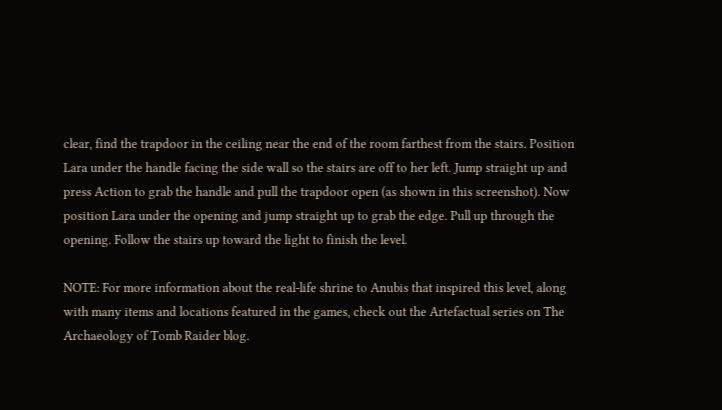clear, find the trapdoor in the ceiling near the end of the room farthest from the stairs. Position Lara under the handle facing the side wall so the stairs are off to her left. Jump straight up and press Action to grab the handle and pull the trapdoor open (as shown in this screenshot). Now position Lara under the opening and jump straight up to grab the edge. Pull up through the opening. Follow the stairs up toward the light to finish the level.

NOTE: For more information about the real-life shrine to Anubis that inspired this level, along with many items and locations featured in the games, check out the Artefactual series on The Archaeology of Tomb Raider blog.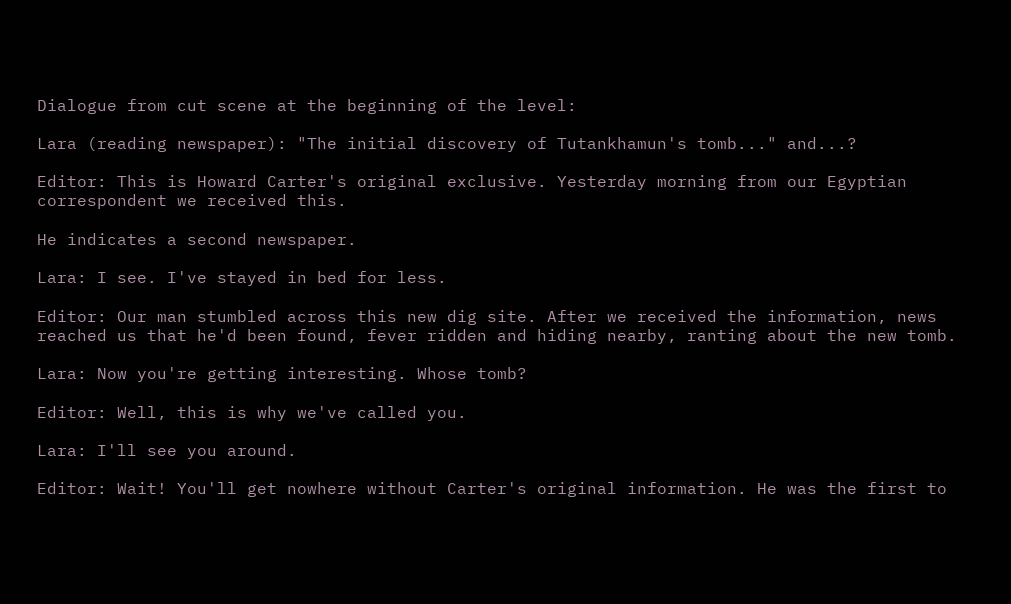Dialogue from cut scene at the beginning of the level:

Lara (reading newspaper): "The initial discovery of Tutankhamun's tomb..." and...?

Editor: This is Howard Carter's original exclusive. Yesterday morning from our Egyptian correspondent we received this.

He indicates a second newspaper.

Lara: I see. I've stayed in bed for less.

Editor: Our man stumbled across this new dig site. After we received the information, news reached us that he'd been found, fever ridden and hiding nearby, ranting about the new tomb.

Lara: Now you're getting interesting. Whose tomb?

Editor: Well, this is why we've called you.

Lara: I'll see you around.

Editor: Wait! You'll get nowhere without Carter's original information. He was the first to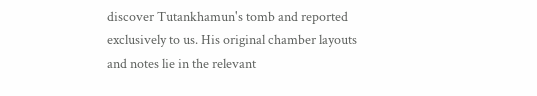discover Tutankhamun's tomb and reported exclusively to us. His original chamber layouts and notes lie in the relevant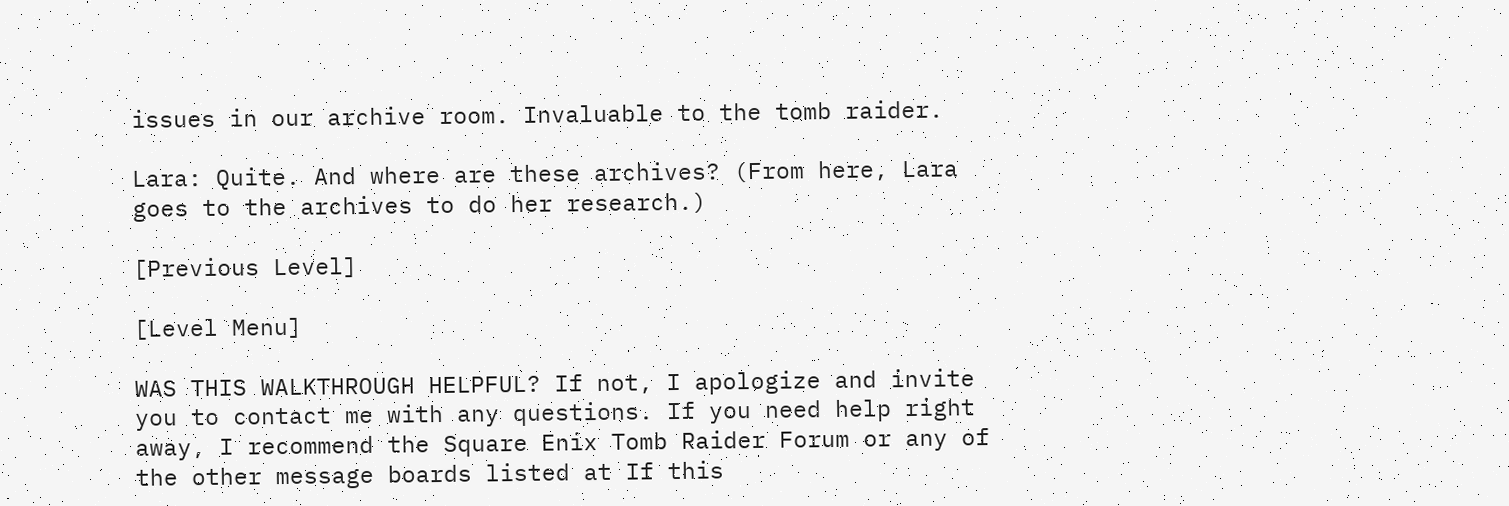issues in our archive room. Invaluable to the tomb raider.

Lara: Quite. And where are these archives? (From here, Lara goes to the archives to do her research.)

[Previous Level]

[Level Menu]

WAS THIS WALKTHROUGH HELPFUL? If not, I apologize and invite you to contact me with any questions. If you need help right away, I recommend the Square Enix Tomb Raider Forum or any of the other message boards listed at If this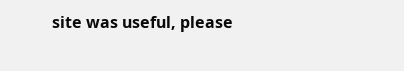site was useful, please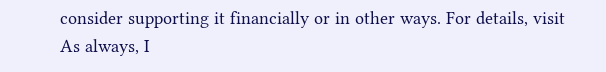consider supporting it financially or in other ways. For details, visit As always, I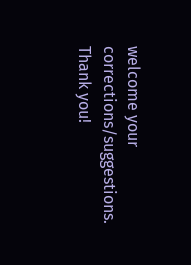welcome your corrections/suggestions. Thank you!